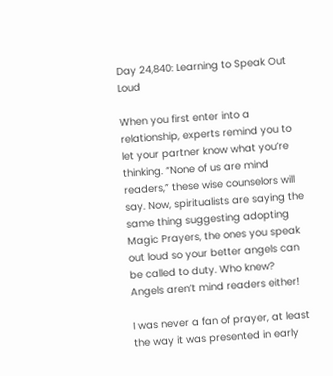Day 24,840: Learning to Speak Out Loud

When you first enter into a relationship, experts remind you to let your partner know what you’re thinking. “None of us are mind readers,” these wise counselors will say. Now, spiritualists are saying the same thing suggesting adopting Magic Prayers, the ones you speak out loud so your better angels can be called to duty. Who knew? Angels aren’t mind readers either!

I was never a fan of prayer, at least the way it was presented in early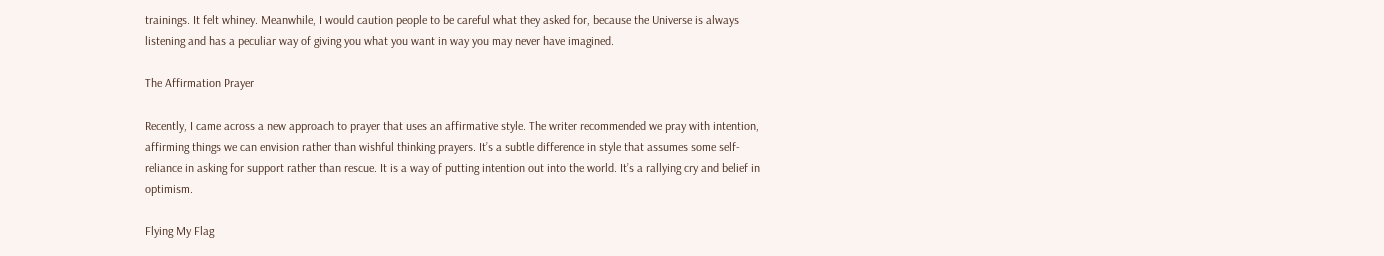trainings. It felt whiney. Meanwhile, I would caution people to be careful what they asked for, because the Universe is always listening and has a peculiar way of giving you what you want in way you may never have imagined.

The Affirmation Prayer

Recently, I came across a new approach to prayer that uses an affirmative style. The writer recommended we pray with intention, affirming things we can envision rather than wishful thinking prayers. It’s a subtle difference in style that assumes some self-reliance in asking for support rather than rescue. It is a way of putting intention out into the world. It’s a rallying cry and belief in optimism.

Flying My Flag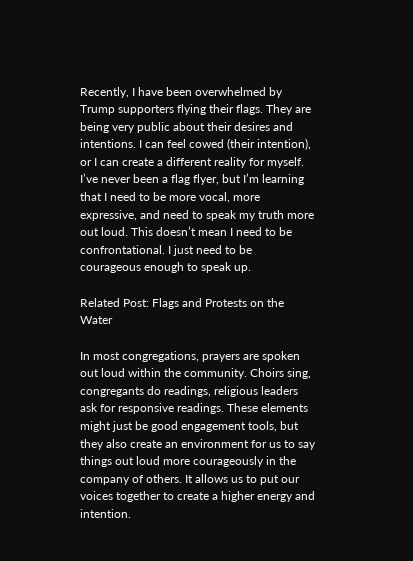Recently, I have been overwhelmed by Trump supporters flying their flags. They are being very public about their desires and intentions. I can feel cowed (their intention), or I can create a different reality for myself. I’ve never been a flag flyer, but I’m learning that I need to be more vocal, more expressive, and need to speak my truth more out loud. This doesn’t mean I need to be confrontational. I just need to be courageous enough to speak up.

Related Post: Flags and Protests on the Water

In most congregations, prayers are spoken out loud within the community. Choirs sing, congregants do readings, religious leaders ask for responsive readings. These elements might just be good engagement tools, but they also create an environment for us to say things out loud more courageously in the company of others. It allows us to put our voices together to create a higher energy and intention.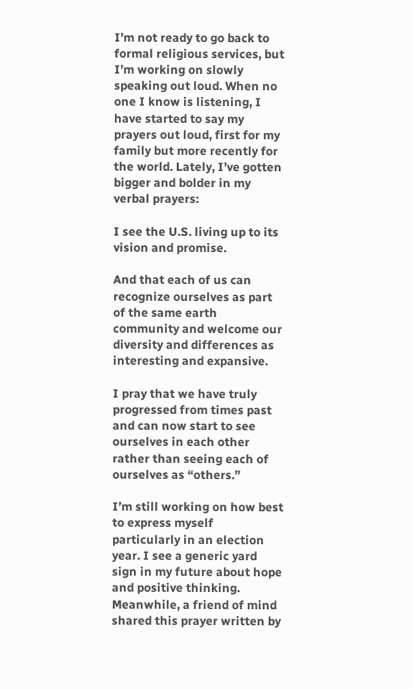I’m not ready to go back to formal religious services, but I’m working on slowly speaking out loud. When no one I know is listening, I have started to say my prayers out loud, first for my family but more recently for the world. Lately, I’ve gotten bigger and bolder in my verbal prayers:

I see the U.S. living up to its vision and promise.

And that each of us can recognize ourselves as part of the same earth community and welcome our diversity and differences as interesting and expansive.

I pray that we have truly progressed from times past and can now start to see ourselves in each other rather than seeing each of ourselves as “others.”

I’m still working on how best to express myself particularly in an election year. I see a generic yard sign in my future about hope and positive thinking. Meanwhile, a friend of mind shared this prayer written by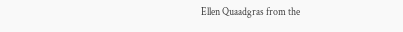Ellen Quaadgras from the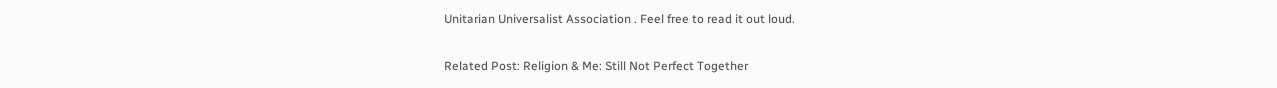Unitarian Universalist Association . Feel free to read it out loud.

Related Post: Religion & Me: Still Not Perfect Together